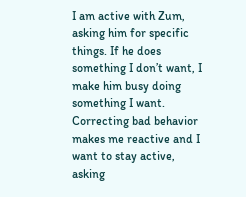I am active with Zum, asking him for specific things. If he does something I don’t want, I make him busy doing something I want. Correcting bad behavior makes me reactive and I want to stay active, asking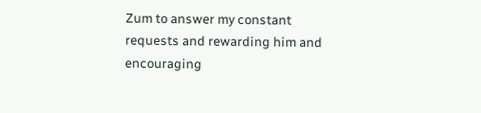Zum to answer my constant requests and rewarding him and encouraging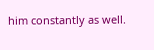him constantly as well.